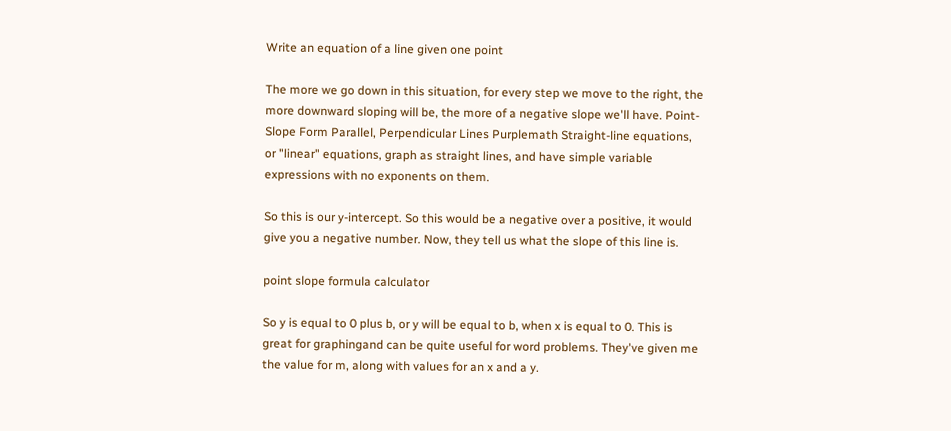Write an equation of a line given one point

The more we go down in this situation, for every step we move to the right, the more downward sloping will be, the more of a negative slope we'll have. Point-Slope Form Parallel, Perpendicular Lines Purplemath Straight-line equations, or "linear" equations, graph as straight lines, and have simple variable expressions with no exponents on them.

So this is our y-intercept. So this would be a negative over a positive, it would give you a negative number. Now, they tell us what the slope of this line is.

point slope formula calculator

So y is equal to 0 plus b, or y will be equal to b, when x is equal to 0. This is great for graphingand can be quite useful for word problems. They've given me the value for m, along with values for an x and a y.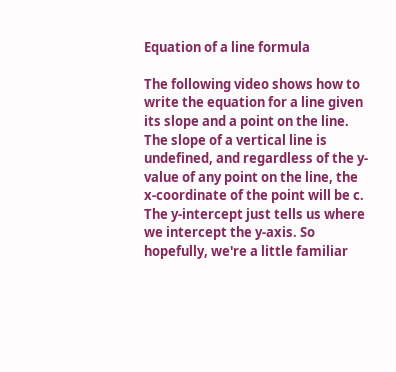Equation of a line formula

The following video shows how to write the equation for a line given its slope and a point on the line. The slope of a vertical line is undefined, and regardless of the y-value of any point on the line, the x-coordinate of the point will be c. The y-intercept just tells us where we intercept the y-axis. So hopefully, we're a little familiar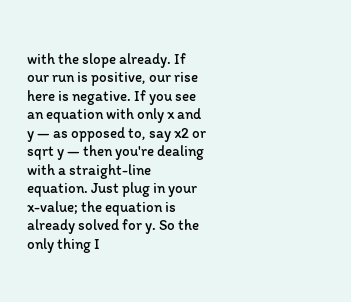with the slope already. If our run is positive, our rise here is negative. If you see an equation with only x and y — as opposed to, say x2 or sqrt y — then you're dealing with a straight-line equation. Just plug in your x-value; the equation is already solved for y. So the only thing I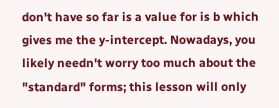don't have so far is a value for is b which gives me the y-intercept. Nowadays, you likely needn't worry too much about the "standard" forms; this lesson will only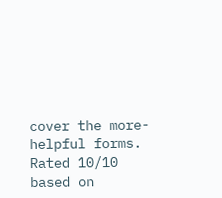cover the more-helpful forms.
Rated 10/10 based on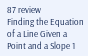87 review
Finding the Equation of a Line Given a Point and a Slope 1